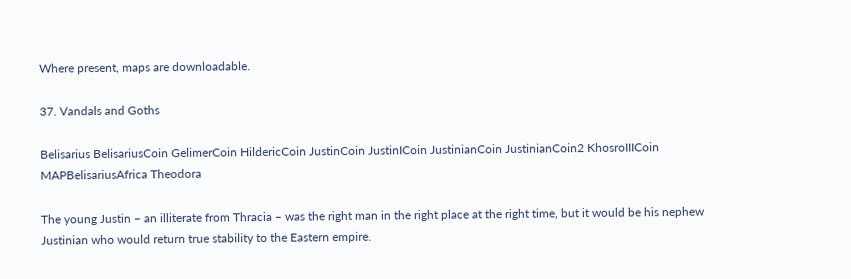Where present, maps are downloadable.

37. Vandals and Goths

Belisarius BelisariusCoin GelimerCoin HildericCoin JustinCoin JustinICoin JustinianCoin JustinianCoin2 KhosroIIICoin MAPBelisariusAfrica Theodora

The young Justin – an illiterate from Thracia – was the right man in the right place at the right time, but it would be his nephew Justinian who would return true stability to the Eastern empire.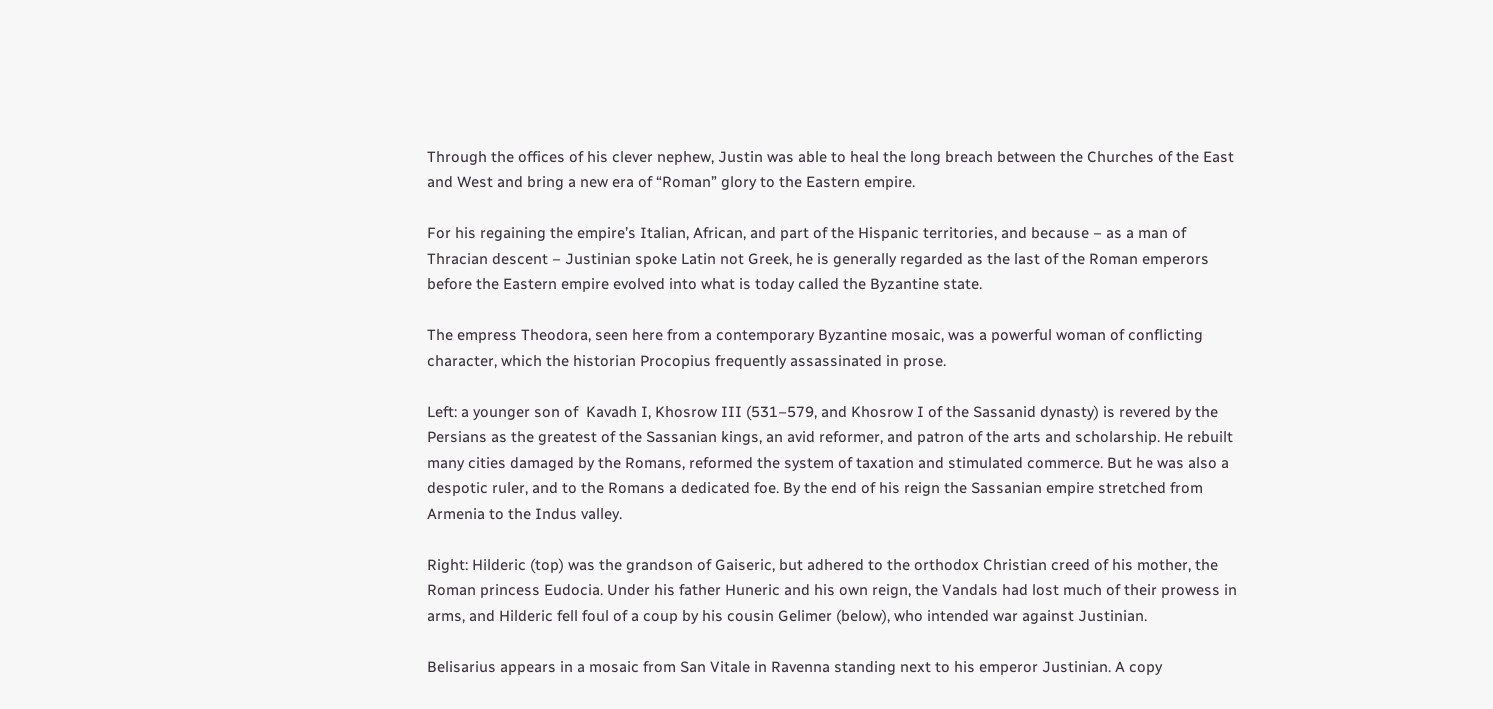Through the offices of his clever nephew, Justin was able to heal the long breach between the Churches of the East and West and bring a new era of “Roman” glory to the Eastern empire.

For his regaining the empire’s Italian, African, and part of the Hispanic territories, and because – as a man of Thracian descent – Justinian spoke Latin not Greek, he is generally regarded as the last of the Roman emperors before the Eastern empire evolved into what is today called the Byzantine state.

The empress Theodora, seen here from a contemporary Byzantine mosaic, was a powerful woman of conflicting character, which the historian Procopius frequently assassinated in prose.

Left: a younger son of  Kavadh I, Khosrow III (531–579, and Khosrow I of the Sassanid dynasty) is revered by the Persians as the greatest of the Sassanian kings, an avid reformer, and patron of the arts and scholarship. He rebuilt many cities damaged by the Romans, reformed the system of taxation and stimulated commerce. But he was also a despotic ruler, and to the Romans a dedicated foe. By the end of his reign the Sassanian empire stretched from Armenia to the Indus valley.

Right: Hilderic (top) was the grandson of Gaiseric, but adhered to the orthodox Christian creed of his mother, the Roman princess Eudocia. Under his father Huneric and his own reign, the Vandals had lost much of their prowess in arms, and Hilderic fell foul of a coup by his cousin Gelimer (below), who intended war against Justinian.

Belisarius appears in a mosaic from San Vitale in Ravenna standing next to his emperor Justinian. A copy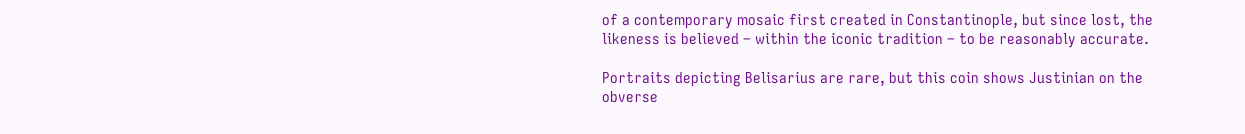of a contemporary mosaic first created in Constantinople, but since lost, the likeness is believed – within the iconic tradition – to be reasonably accurate.

Portraits depicting Belisarius are rare, but this coin shows Justinian on the obverse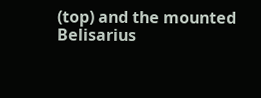(top) and the mounted Belisarius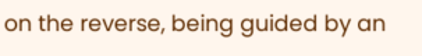on the reverse, being guided by an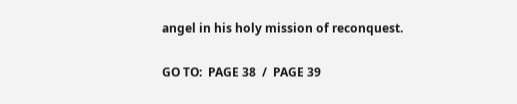angel in his holy mission of reconquest.

GO TO:  PAGE 38  /  PAGE 39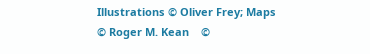Illustrations © Oliver Frey; Maps © Roger M. Kean    ©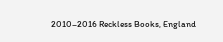2010–2016 Reckless Books, England